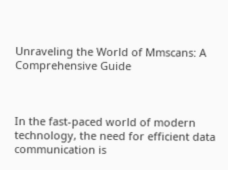Unraveling the World of Mmscans: A Comprehensive Guide



In the fast-paced world of modern technology, the need for efficient data communication is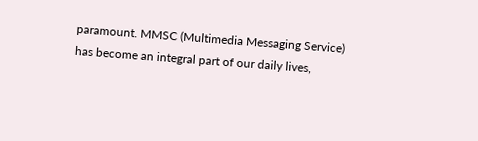paramount. MMSC (Multimedia Messaging Service) has become an integral part of our daily lives,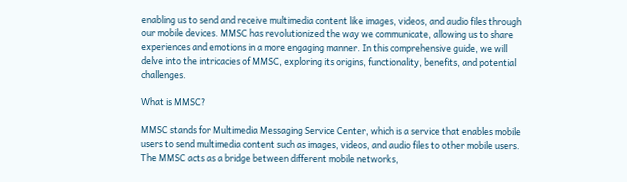enabling us to send and receive multimedia content like images, videos, and audio files through our mobile devices. MMSC has revolutionized the way we communicate, allowing us to share experiences and emotions in a more engaging manner. In this comprehensive guide, we will delve into the intricacies of MMSC, exploring its origins, functionality, benefits, and potential challenges.

What is MMSC?

MMSC stands for Multimedia Messaging Service Center, which is a service that enables mobile users to send multimedia content such as images, videos, and audio files to other mobile users. The MMSC acts as a bridge between different mobile networks,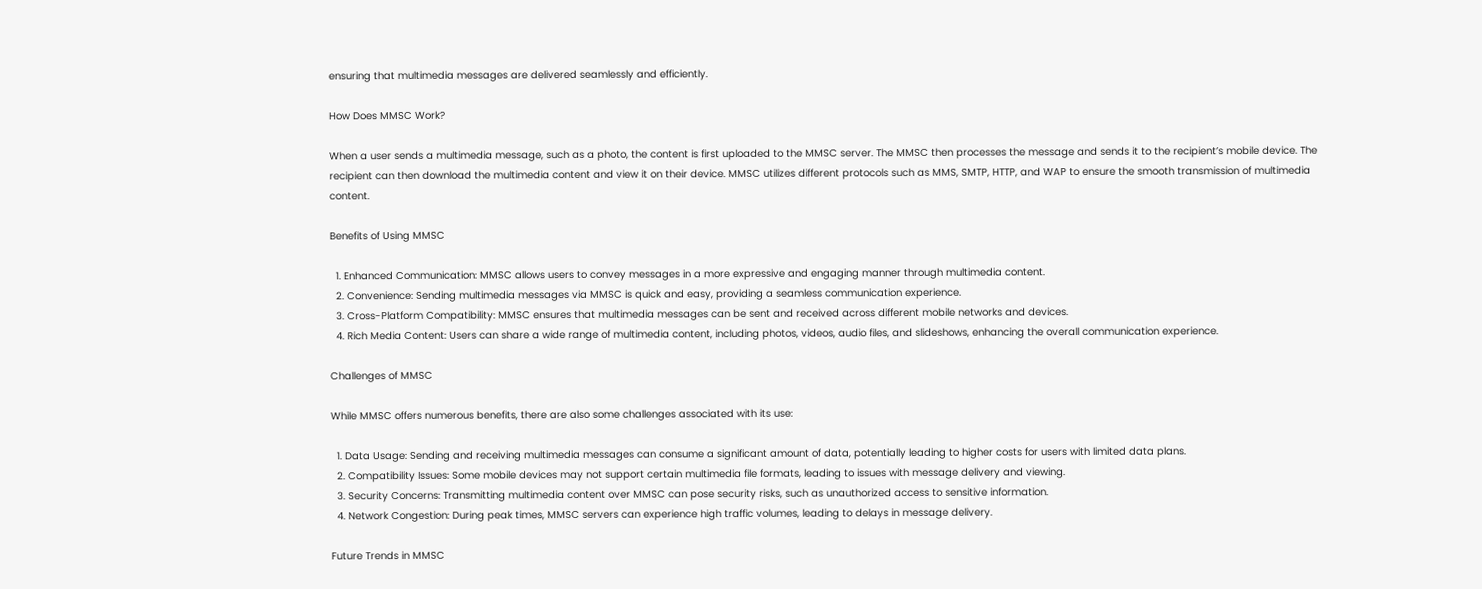ensuring that multimedia messages are delivered seamlessly and efficiently.

How Does MMSC Work?

When a user sends a multimedia message, such as a photo, the content is first uploaded to the MMSC server. The MMSC then processes the message and sends it to the recipient’s mobile device. The recipient can then download the multimedia content and view it on their device. MMSC utilizes different protocols such as MMS, SMTP, HTTP, and WAP to ensure the smooth transmission of multimedia content.

Benefits of Using MMSC

  1. Enhanced Communication: MMSC allows users to convey messages in a more expressive and engaging manner through multimedia content.
  2. Convenience: Sending multimedia messages via MMSC is quick and easy, providing a seamless communication experience.
  3. Cross-Platform Compatibility: MMSC ensures that multimedia messages can be sent and received across different mobile networks and devices.
  4. Rich Media Content: Users can share a wide range of multimedia content, including photos, videos, audio files, and slideshows, enhancing the overall communication experience.

Challenges of MMSC

While MMSC offers numerous benefits, there are also some challenges associated with its use:

  1. Data Usage: Sending and receiving multimedia messages can consume a significant amount of data, potentially leading to higher costs for users with limited data plans.
  2. Compatibility Issues: Some mobile devices may not support certain multimedia file formats, leading to issues with message delivery and viewing.
  3. Security Concerns: Transmitting multimedia content over MMSC can pose security risks, such as unauthorized access to sensitive information.
  4. Network Congestion: During peak times, MMSC servers can experience high traffic volumes, leading to delays in message delivery.

Future Trends in MMSC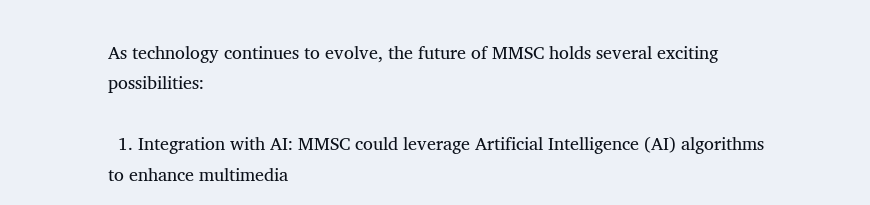As technology continues to evolve, the future of MMSC holds several exciting possibilities:

  1. Integration with AI: MMSC could leverage Artificial Intelligence (AI) algorithms to enhance multimedia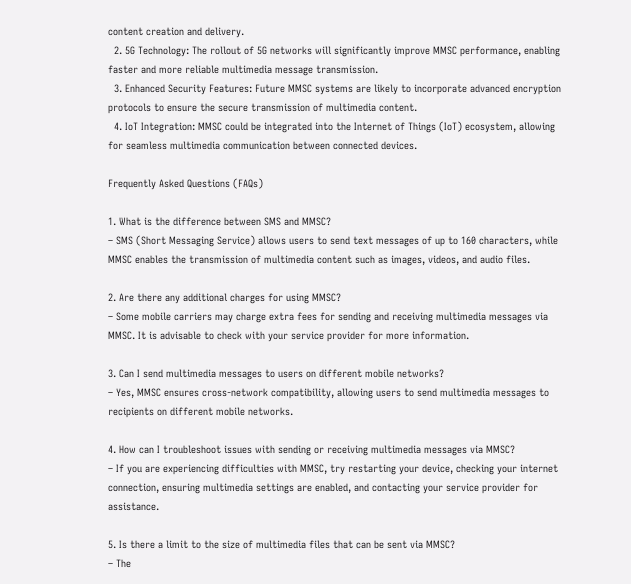content creation and delivery.
  2. 5G Technology: The rollout of 5G networks will significantly improve MMSC performance, enabling faster and more reliable multimedia message transmission.
  3. Enhanced Security Features: Future MMSC systems are likely to incorporate advanced encryption protocols to ensure the secure transmission of multimedia content.
  4. IoT Integration: MMSC could be integrated into the Internet of Things (IoT) ecosystem, allowing for seamless multimedia communication between connected devices.

Frequently Asked Questions (FAQs)

1. What is the difference between SMS and MMSC?
– SMS (Short Messaging Service) allows users to send text messages of up to 160 characters, while MMSC enables the transmission of multimedia content such as images, videos, and audio files.

2. Are there any additional charges for using MMSC?
– Some mobile carriers may charge extra fees for sending and receiving multimedia messages via MMSC. It is advisable to check with your service provider for more information.

3. Can I send multimedia messages to users on different mobile networks?
– Yes, MMSC ensures cross-network compatibility, allowing users to send multimedia messages to recipients on different mobile networks.

4. How can I troubleshoot issues with sending or receiving multimedia messages via MMSC?
– If you are experiencing difficulties with MMSC, try restarting your device, checking your internet connection, ensuring multimedia settings are enabled, and contacting your service provider for assistance.

5. Is there a limit to the size of multimedia files that can be sent via MMSC?
– The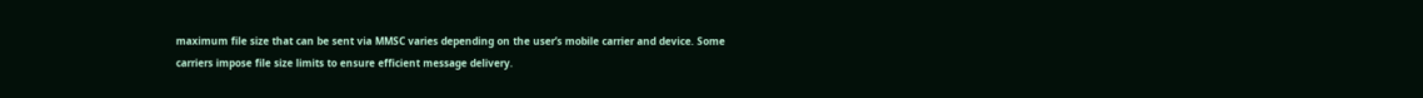maximum file size that can be sent via MMSC varies depending on the user’s mobile carrier and device. Some carriers impose file size limits to ensure efficient message delivery.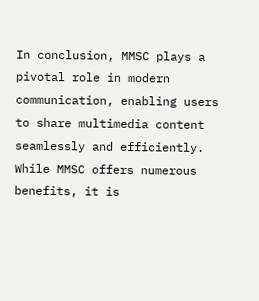In conclusion, MMSC plays a pivotal role in modern communication, enabling users to share multimedia content seamlessly and efficiently. While MMSC offers numerous benefits, it is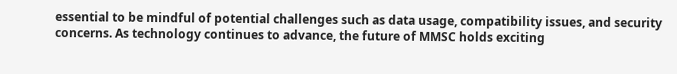essential to be mindful of potential challenges such as data usage, compatibility issues, and security concerns. As technology continues to advance, the future of MMSC holds exciting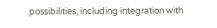possibilities, including integration with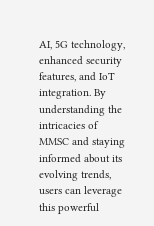AI, 5G technology, enhanced security features, and IoT integration. By understanding the intricacies of MMSC and staying informed about its evolving trends, users can leverage this powerful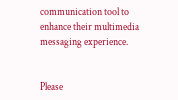communication tool to enhance their multimedia messaging experience.


Please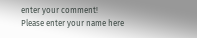enter your comment!
Please enter your name here